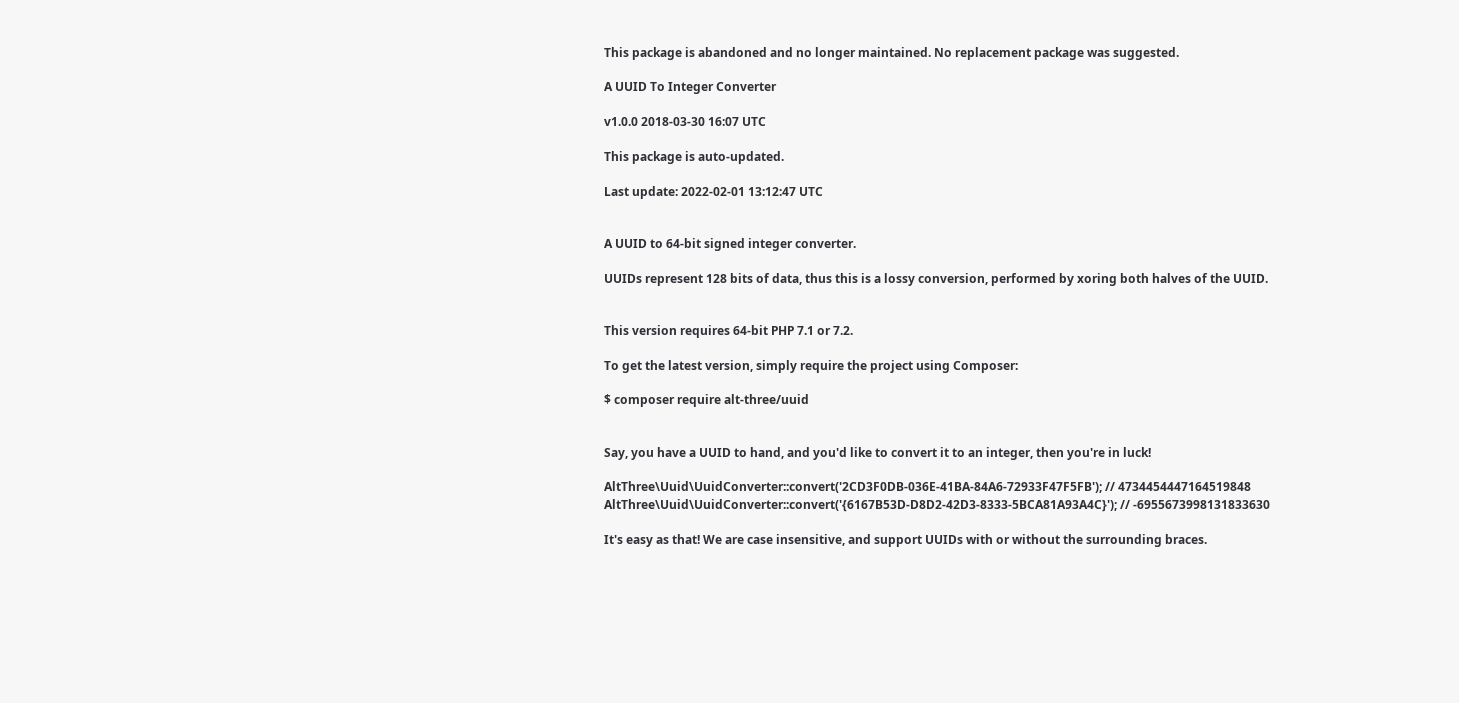This package is abandoned and no longer maintained. No replacement package was suggested.

A UUID To Integer Converter

v1.0.0 2018-03-30 16:07 UTC

This package is auto-updated.

Last update: 2022-02-01 13:12:47 UTC


A UUID to 64-bit signed integer converter.

UUIDs represent 128 bits of data, thus this is a lossy conversion, performed by xoring both halves of the UUID.


This version requires 64-bit PHP 7.1 or 7.2.

To get the latest version, simply require the project using Composer:

$ composer require alt-three/uuid


Say, you have a UUID to hand, and you'd like to convert it to an integer, then you're in luck!

AltThree\Uuid\UuidConverter::convert('2CD3F0DB-036E-41BA-84A6-72933F47F5FB'); // 4734454447164519848
AltThree\Uuid\UuidConverter::convert('{6167B53D-D8D2-42D3-8333-5BCA81A93A4C}'); // -6955673998131833630

It's easy as that! We are case insensitive, and support UUIDs with or without the surrounding braces.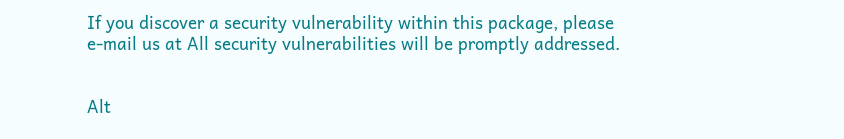If you discover a security vulnerability within this package, please e-mail us at All security vulnerabilities will be promptly addressed.


Alt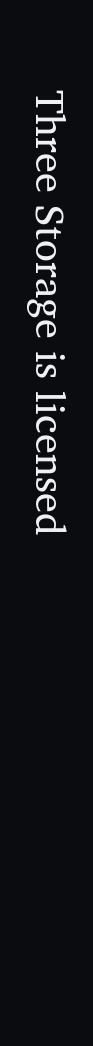Three Storage is licensed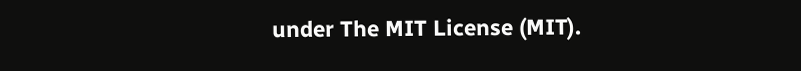under The MIT License (MIT).